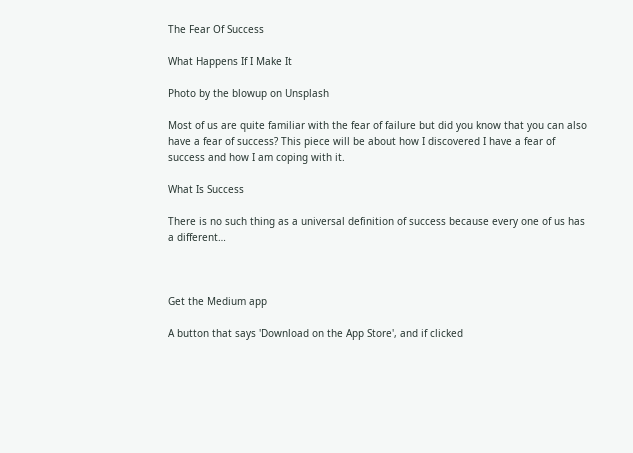The Fear Of Success

What Happens If I Make It

Photo by the blowup on Unsplash

Most of us are quite familiar with the fear of failure but did you know that you can also have a fear of success? This piece will be about how I discovered I have a fear of success and how I am coping with it.

What Is Success

There is no such thing as a universal definition of success because every one of us has a different…



Get the Medium app

A button that says 'Download on the App Store', and if clicked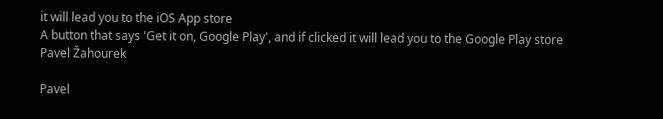it will lead you to the iOS App store
A button that says 'Get it on, Google Play', and if clicked it will lead you to the Google Play store
Pavel Žahourek

Pavel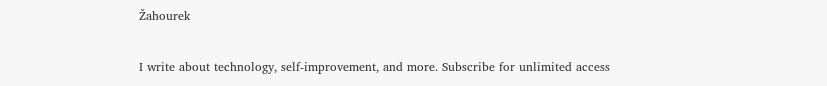Žahourek

I write about technology, self-improvement, and more. Subscribe for unlimited access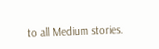to all Medium stories.